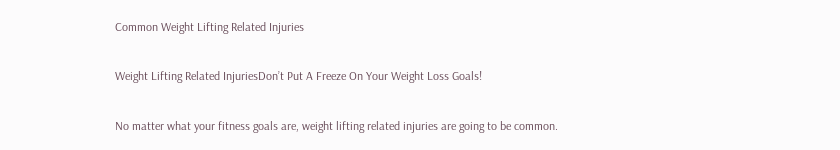Common Weight Lifting Related Injuries

Weight Lifting Related InjuriesDon’t Put A Freeze On Your Weight Loss Goals!

No matter what your fitness goals are, weight lifting related injuries are going to be common.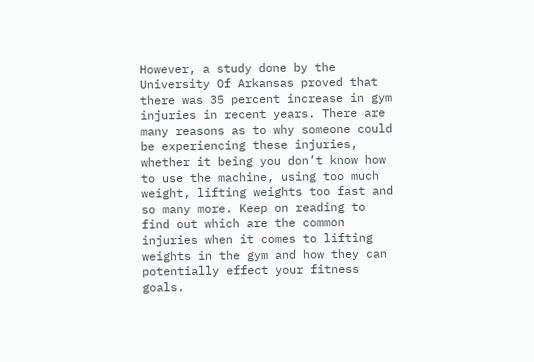However, a study done by the University Of Arkansas proved that there was 35 percent increase in gym injuries in recent years. There are many reasons as to why someone could be experiencing these injuries, whether it being you don’t know how to use the machine, using too much weight, lifting weights too fast and so many more. Keep on reading to find out which are the common injuries when it comes to lifting weights in the gym and how they can potentially effect your fitness goals.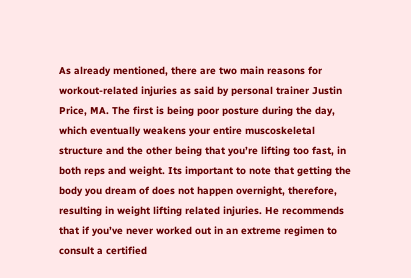As already mentioned, there are two main reasons for workout-related injuries as said by personal trainer Justin Price, MA. The first is being poor posture during the day, which eventually weakens your entire muscoskeletal structure and the other being that you’re lifting too fast, in both reps and weight. Its important to note that getting the body you dream of does not happen overnight, therefore, resulting in weight lifting related injuries. He recommends that if you’ve never worked out in an extreme regimen to consult a certified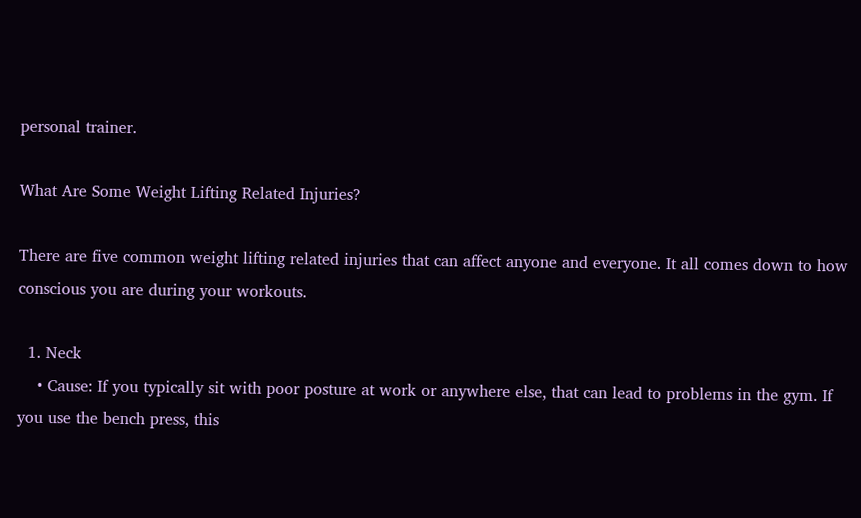personal trainer.

What Are Some Weight Lifting Related Injuries?

There are five common weight lifting related injuries that can affect anyone and everyone. It all comes down to how conscious you are during your workouts.

  1. Neck
    • Cause: If you typically sit with poor posture at work or anywhere else, that can lead to problems in the gym. If you use the bench press, this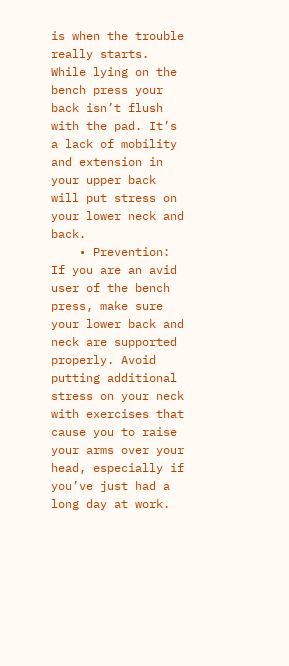is when the trouble really starts. While lying on the bench press your back isn’t flush with the pad. It’s a lack of mobility and extension in your upper back will put stress on your lower neck and back.
    • Prevention: If you are an avid user of the bench press, make sure your lower back and neck are supported properly. Avoid putting additional stress on your neck with exercises that cause you to raise your arms over your head, especially if you’ve just had a long day at work.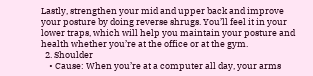Lastly, strengthen your mid and upper back and improve your posture by doing reverse shrugs. You’ll feel it in your lower traps, which will help you maintain your posture and health whether you’re at the office or at the gym.
  2. Shoulder
    • Cause: When you’re at a computer all day, your arms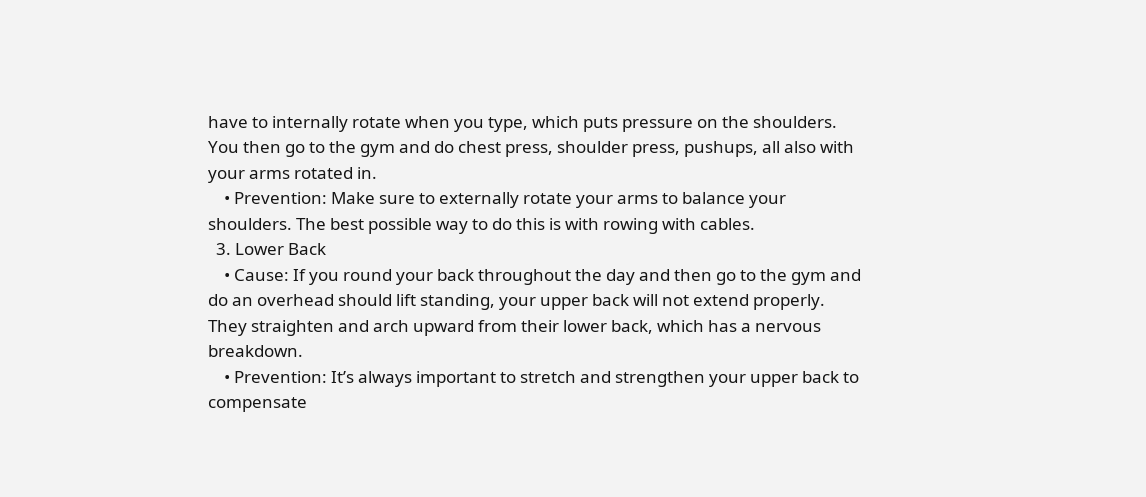have to internally rotate when you type, which puts pressure on the shoulders. You then go to the gym and do chest press, shoulder press, pushups, all also with your arms rotated in.
    • Prevention: Make sure to externally rotate your arms to balance your shoulders. The best possible way to do this is with rowing with cables.
  3. Lower Back
    • Cause: If you round your back throughout the day and then go to the gym and do an overhead should lift standing, your upper back will not extend properly. They straighten and arch upward from their lower back, which has a nervous breakdown.
    • Prevention: It’s always important to stretch and strengthen your upper back to compensate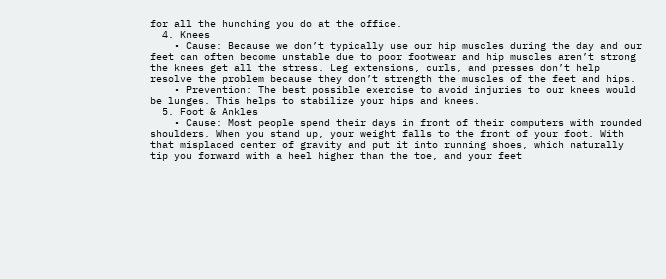for all the hunching you do at the office.
  4. Knees
    • Cause: Because we don’t typically use our hip muscles during the day and our feet can often become unstable due to poor footwear and hip muscles aren’t strong the knees get all the stress. Leg extensions, curls, and presses don’t help resolve the problem because they don’t strength the muscles of the feet and hips.
    • Prevention: The best possible exercise to avoid injuries to our knees would be lunges. This helps to stabilize your hips and knees.
  5. Foot & Ankles
    • Cause: Most people spend their days in front of their computers with rounded shoulders. When you stand up, your weight falls to the front of your foot. With that misplaced center of gravity and put it into running shoes, which naturally tip you forward with a heel higher than the toe, and your feet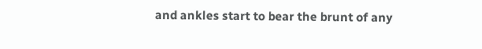and ankles start to bear the brunt of any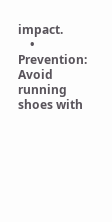impact.
    • Prevention: Avoid running shoes with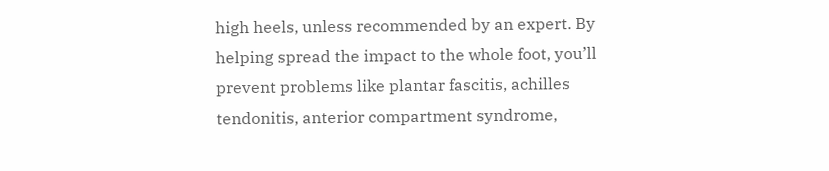high heels, unless recommended by an expert. By helping spread the impact to the whole foot, you’ll prevent problems like plantar fascitis, achilles tendonitis, anterior compartment syndrome,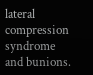lateral compression syndrome and bunions.